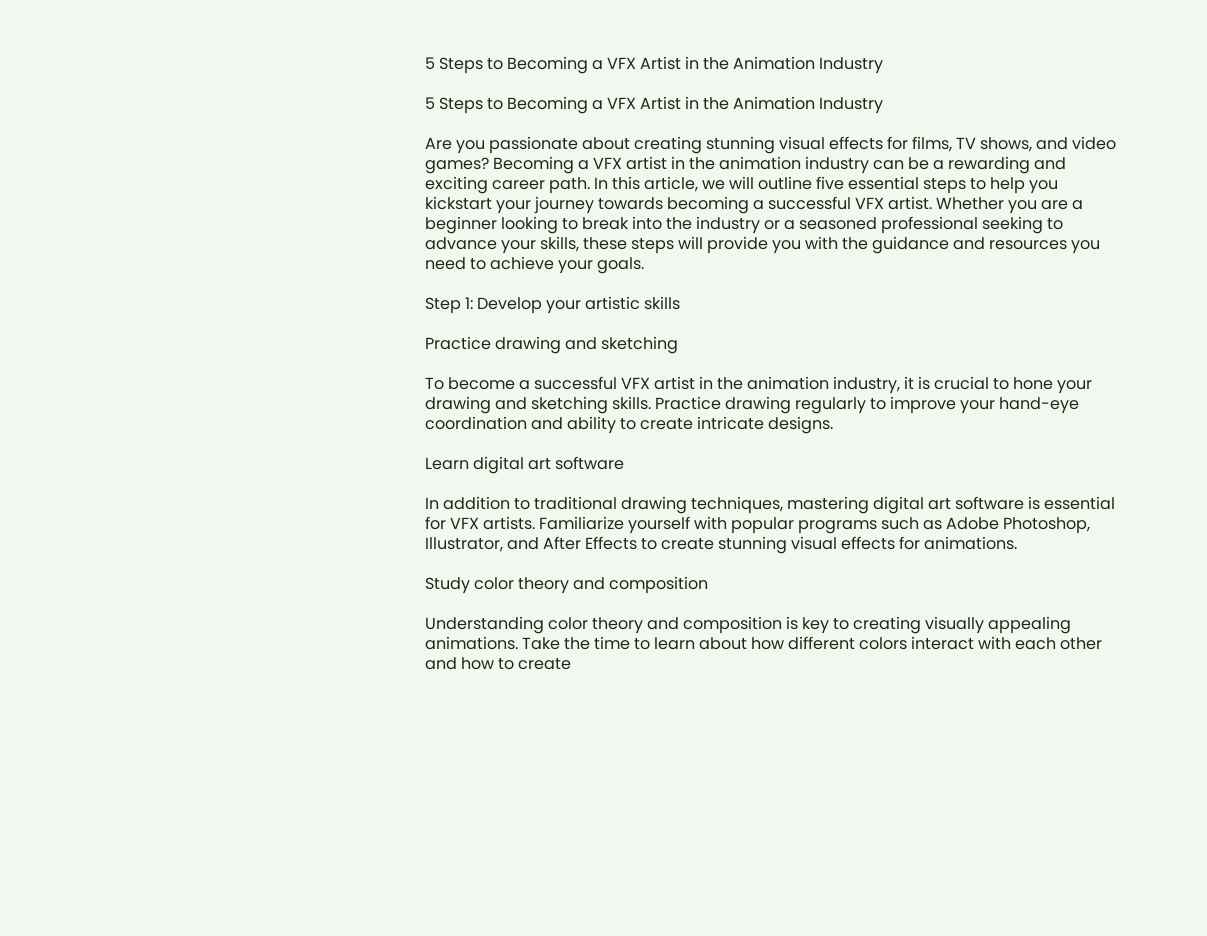5 Steps to Becoming a VFX Artist in the Animation Industry

5 Steps to Becoming a VFX Artist in the Animation Industry

Are you passionate about creating stunning visual effects for films, TV shows, and video games? Becoming a VFX artist in the animation industry can be a rewarding and exciting career path. In this article, we will outline five essential steps to help you kickstart your journey towards becoming a successful VFX artist. Whether you are a beginner looking to break into the industry or a seasoned professional seeking to advance your skills, these steps will provide you with the guidance and resources you need to achieve your goals.

Step 1: Develop your artistic skills

Practice drawing and sketching

To become a successful VFX artist in the animation industry, it is crucial to hone your drawing and sketching skills. Practice drawing regularly to improve your hand-eye coordination and ability to create intricate designs.

Learn digital art software

In addition to traditional drawing techniques, mastering digital art software is essential for VFX artists. Familiarize yourself with popular programs such as Adobe Photoshop, Illustrator, and After Effects to create stunning visual effects for animations.

Study color theory and composition

Understanding color theory and composition is key to creating visually appealing animations. Take the time to learn about how different colors interact with each other and how to create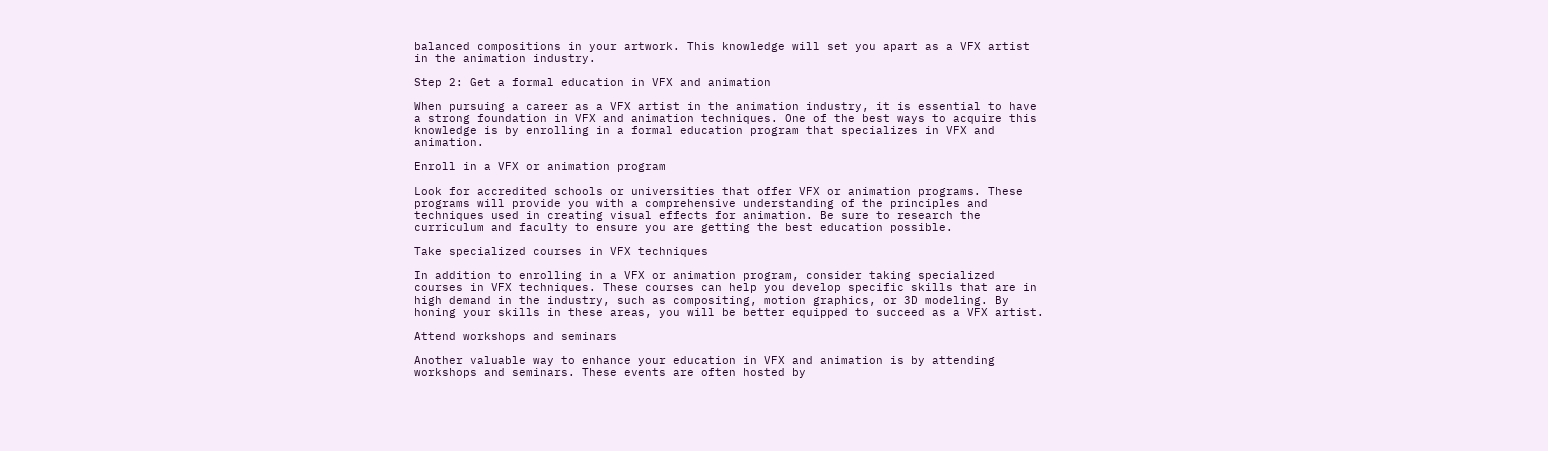balanced compositions in your artwork. This knowledge will set you apart as a VFX artist in the animation industry.

Step 2: Get a formal education in VFX and animation

When pursuing a career as a VFX artist in the animation industry, it is essential to have a strong foundation in VFX and animation techniques. One of the best ways to acquire this knowledge is by enrolling in a formal education program that specializes in VFX and animation.

Enroll in a VFX or animation program

Look for accredited schools or universities that offer VFX or animation programs. These programs will provide you with a comprehensive understanding of the principles and techniques used in creating visual effects for animation. Be sure to research the curriculum and faculty to ensure you are getting the best education possible.

Take specialized courses in VFX techniques

In addition to enrolling in a VFX or animation program, consider taking specialized courses in VFX techniques. These courses can help you develop specific skills that are in high demand in the industry, such as compositing, motion graphics, or 3D modeling. By honing your skills in these areas, you will be better equipped to succeed as a VFX artist.

Attend workshops and seminars

Another valuable way to enhance your education in VFX and animation is by attending workshops and seminars. These events are often hosted by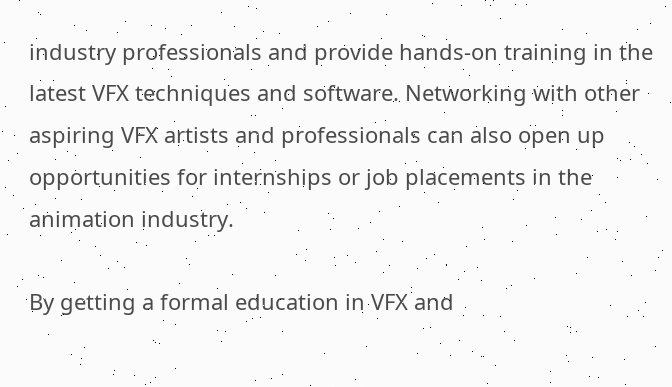industry professionals and provide hands-on training in the latest VFX techniques and software. Networking with other aspiring VFX artists and professionals can also open up opportunities for internships or job placements in the animation industry.

By getting a formal education in VFX and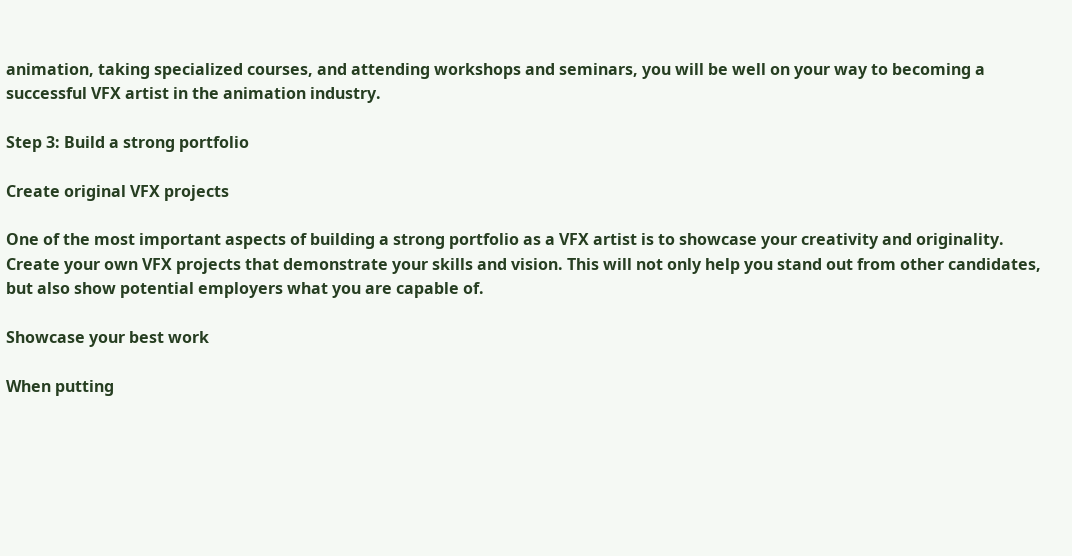animation, taking specialized courses, and attending workshops and seminars, you will be well on your way to becoming a successful VFX artist in the animation industry.

Step 3: Build a strong portfolio

Create original VFX projects

One of the most important aspects of building a strong portfolio as a VFX artist is to showcase your creativity and originality. Create your own VFX projects that demonstrate your skills and vision. This will not only help you stand out from other candidates, but also show potential employers what you are capable of.

Showcase your best work

When putting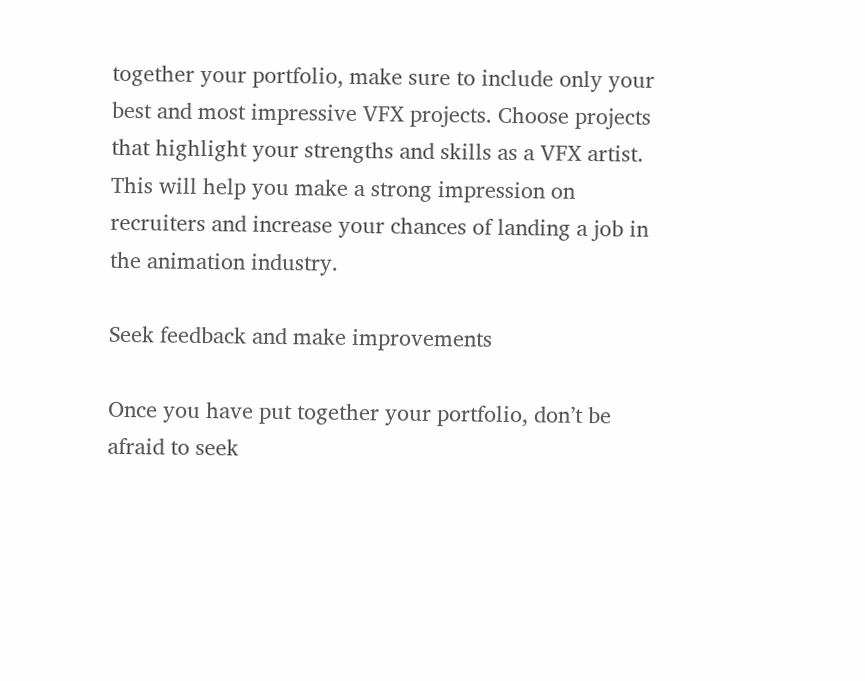together your portfolio, make sure to include only your best and most impressive VFX projects. Choose projects that highlight your strengths and skills as a VFX artist. This will help you make a strong impression on recruiters and increase your chances of landing a job in the animation industry.

Seek feedback and make improvements

Once you have put together your portfolio, don’t be afraid to seek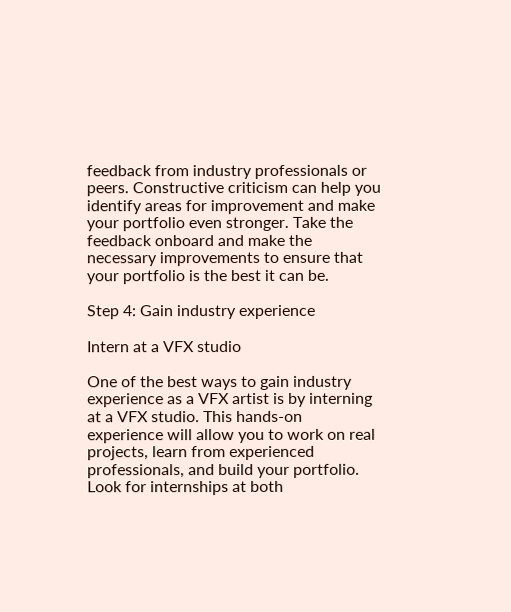feedback from industry professionals or peers. Constructive criticism can help you identify areas for improvement and make your portfolio even stronger. Take the feedback onboard and make the necessary improvements to ensure that your portfolio is the best it can be.

Step 4: Gain industry experience

Intern at a VFX studio

One of the best ways to gain industry experience as a VFX artist is by interning at a VFX studio. This hands-on experience will allow you to work on real projects, learn from experienced professionals, and build your portfolio. Look for internships at both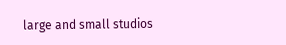large and small studios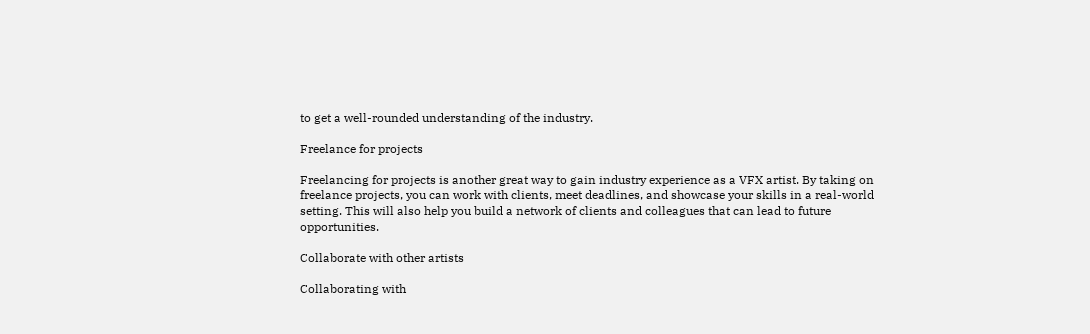to get a well-rounded understanding of the industry.

Freelance for projects

Freelancing for projects is another great way to gain industry experience as a VFX artist. By taking on freelance projects, you can work with clients, meet deadlines, and showcase your skills in a real-world setting. This will also help you build a network of clients and colleagues that can lead to future opportunities.

Collaborate with other artists

Collaborating with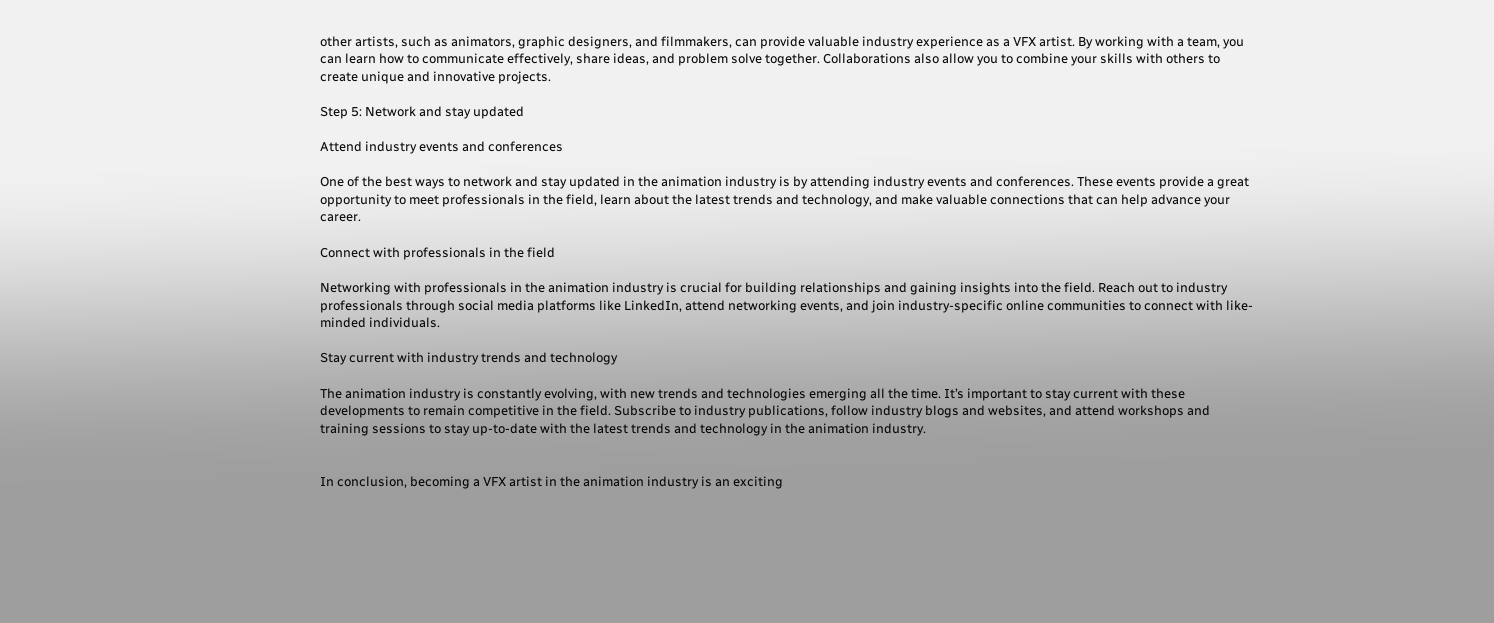other artists, such as animators, graphic designers, and filmmakers, can provide valuable industry experience as a VFX artist. By working with a team, you can learn how to communicate effectively, share ideas, and problem solve together. Collaborations also allow you to combine your skills with others to create unique and innovative projects.

Step 5: Network and stay updated

Attend industry events and conferences

One of the best ways to network and stay updated in the animation industry is by attending industry events and conferences. These events provide a great opportunity to meet professionals in the field, learn about the latest trends and technology, and make valuable connections that can help advance your career.

Connect with professionals in the field

Networking with professionals in the animation industry is crucial for building relationships and gaining insights into the field. Reach out to industry professionals through social media platforms like LinkedIn, attend networking events, and join industry-specific online communities to connect with like-minded individuals.

Stay current with industry trends and technology

The animation industry is constantly evolving, with new trends and technologies emerging all the time. It’s important to stay current with these developments to remain competitive in the field. Subscribe to industry publications, follow industry blogs and websites, and attend workshops and training sessions to stay up-to-date with the latest trends and technology in the animation industry.


In conclusion, becoming a VFX artist in the animation industry is an exciting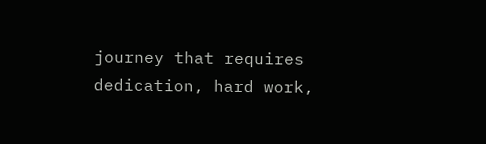journey that requires dedication, hard work,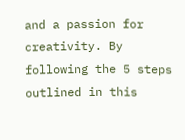and a passion for creativity. By following the 5 steps outlined in this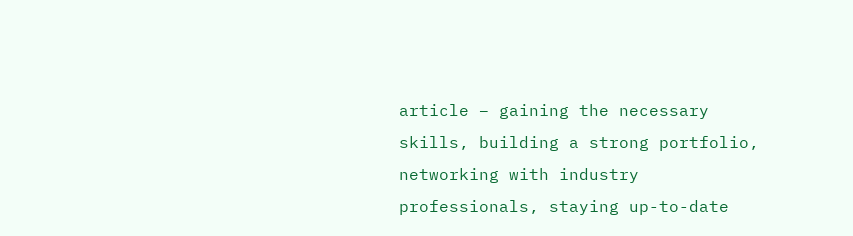article – gaining the necessary skills, building a strong portfolio, networking with industry professionals, staying up-to-date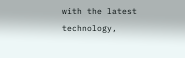with the latest technology,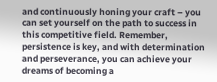and continuously honing your craft – you can set yourself on the path to success in this competitive field. Remember, persistence is key, and with determination and perseverance, you can achieve your dreams of becoming a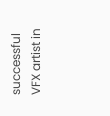successful VFX artist in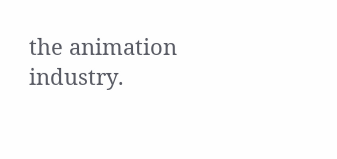the animation industry.